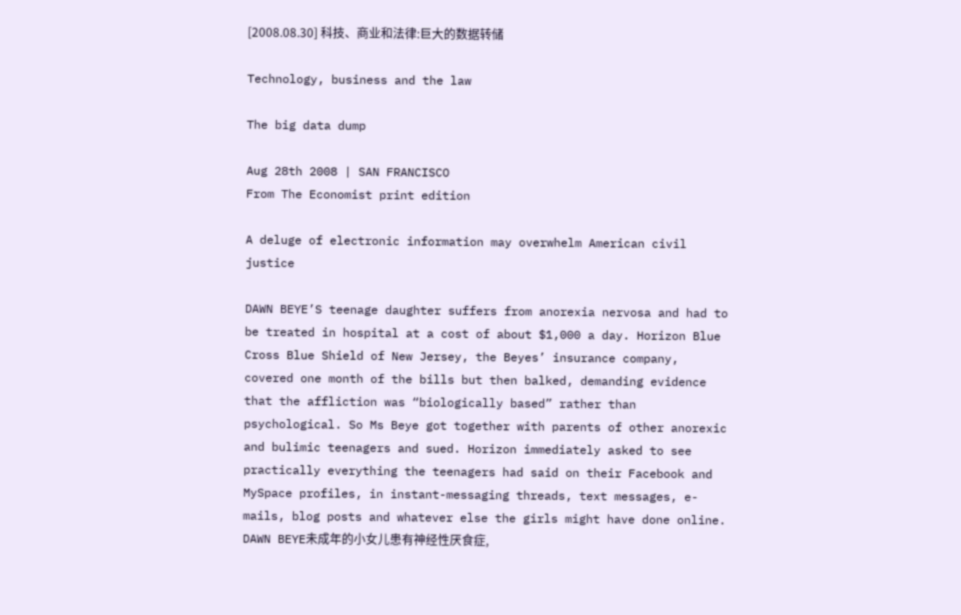[2008.08.30] 科技、商业和法律:巨大的数据转储

Technology, business and the law

The big data dump

Aug 28th 2008 | SAN FRANCISCO
From The Economist print edition

A deluge of electronic information may overwhelm American civil justice

DAWN BEYE’S teenage daughter suffers from anorexia nervosa and had to be treated in hospital at a cost of about $1,000 a day. Horizon Blue Cross Blue Shield of New Jersey, the Beyes’ insurance company, covered one month of the bills but then balked, demanding evidence that the affliction was “biologically based” rather than psychological. So Ms Beye got together with parents of other anorexic and bulimic teenagers and sued. Horizon immediately asked to see practically everything the teenagers had said on their Facebook and MySpace profiles, in instant-messaging threads, text messages, e-mails, blog posts and whatever else the girls might have done online.
DAWN BEYE未成年的小女儿患有神经性厌食症,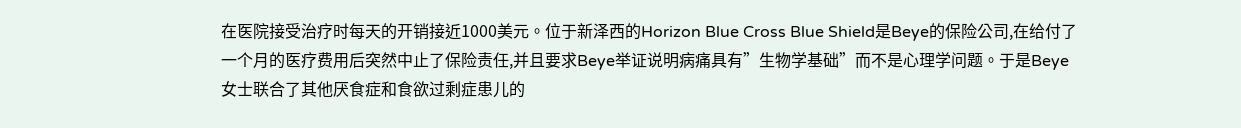在医院接受治疗时每天的开销接近1000美元。位于新泽西的Horizon Blue Cross Blue Shield是Beye的保险公司,在给付了一个月的医疗费用后突然中止了保险责任,并且要求Beye举证说明病痛具有”生物学基础”而不是心理学问题。于是Beye女士联合了其他厌食症和食欲过剩症患儿的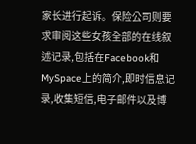家长进行起诉。保险公司则要求审阅这些女孩全部的在线叙述记录,包括在Facebook和 MySpace上的简介,即时信息记录,收集短信,电子邮件以及博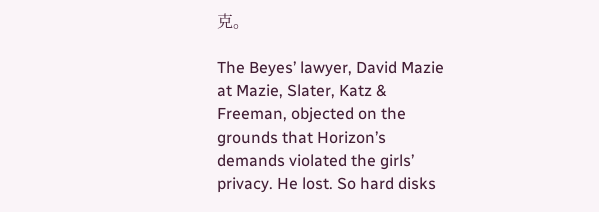克。

The Beyes’ lawyer, David Mazie at Mazie, Slater, Katz & Freeman, objected on the grounds that Horizon’s demands violated the girls’ privacy. He lost. So hard disks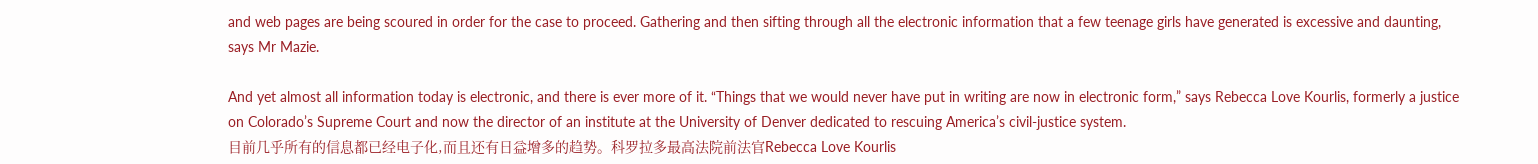and web pages are being scoured in order for the case to proceed. Gathering and then sifting through all the electronic information that a few teenage girls have generated is excessive and daunting, says Mr Mazie.

And yet almost all information today is electronic, and there is ever more of it. “Things that we would never have put in writing are now in electronic form,” says Rebecca Love Kourlis, formerly a justice on Colorado’s Supreme Court and now the director of an institute at the University of Denver dedicated to rescuing America’s civil-justice system.
目前几乎所有的信息都已经电子化,而且还有日益增多的趋势。科罗拉多最高法院前法官Rebecca Love Kourlis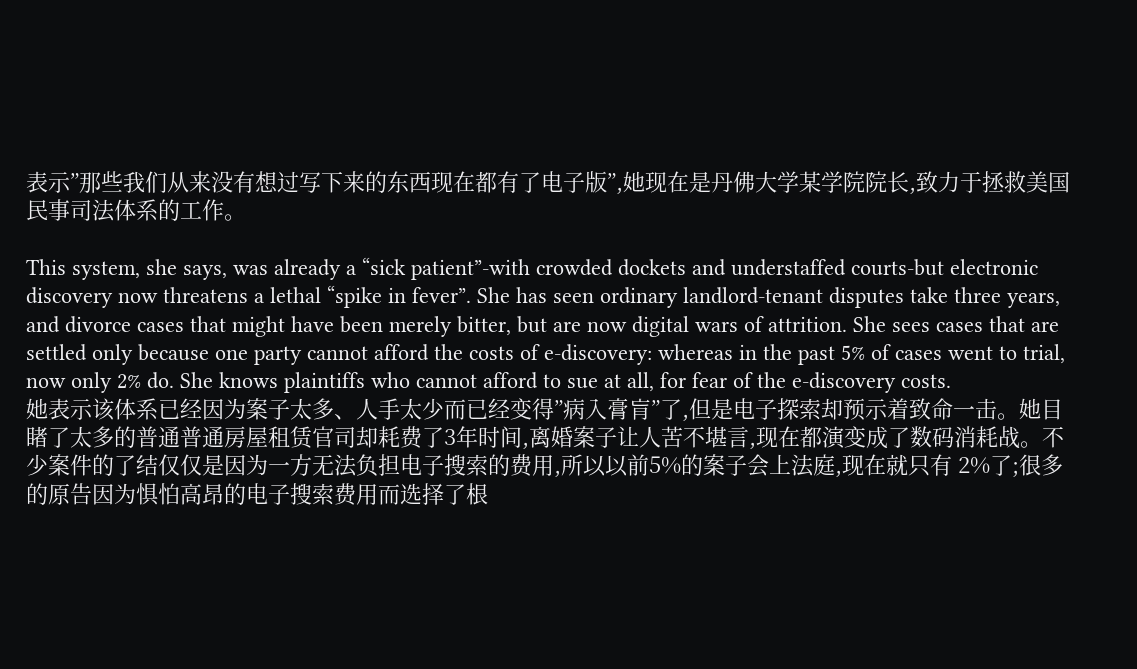表示”那些我们从来没有想过写下来的东西现在都有了电子版”,她现在是丹佛大学某学院院长,致力于拯救美国民事司法体系的工作。

This system, she says, was already a “sick patient”-with crowded dockets and understaffed courts-but electronic discovery now threatens a lethal “spike in fever”. She has seen ordinary landlord-tenant disputes take three years, and divorce cases that might have been merely bitter, but are now digital wars of attrition. She sees cases that are settled only because one party cannot afford the costs of e-discovery: whereas in the past 5% of cases went to trial, now only 2% do. She knows plaintiffs who cannot afford to sue at all, for fear of the e-discovery costs.
她表示该体系已经因为案子太多、人手太少而已经变得”病入膏肓”了,但是电子探索却预示着致命一击。她目睹了太多的普通普通房屋租赁官司却耗费了3年时间,离婚案子让人苦不堪言,现在都演变成了数码消耗战。不少案件的了结仅仅是因为一方无法负担电子搜索的费用,所以以前5%的案子会上法庭,现在就只有 2%了;很多的原告因为惧怕高昂的电子搜索费用而选择了根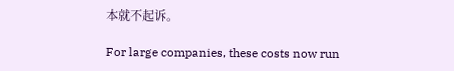本就不起诉。

For large companies, these costs now run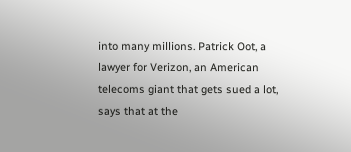into many millions. Patrick Oot, a lawyer for Verizon, an American telecoms giant that gets sued a lot, says that at the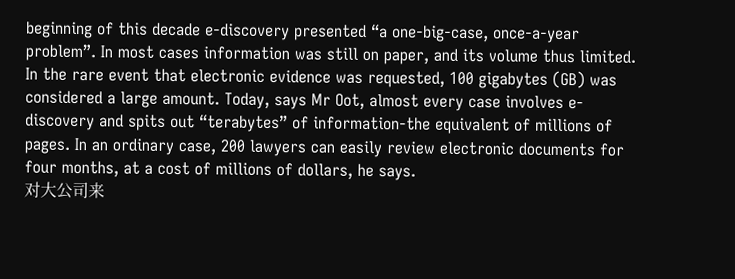beginning of this decade e-discovery presented “a one-big-case, once-a-year problem”. In most cases information was still on paper, and its volume thus limited. In the rare event that electronic evidence was requested, 100 gigabytes (GB) was considered a large amount. Today, says Mr Oot, almost every case involves e-discovery and spits out “terabytes” of information-the equivalent of millions of pages. In an ordinary case, 200 lawyers can easily review electronic documents for four months, at a cost of millions of dollars, he says.
对大公司来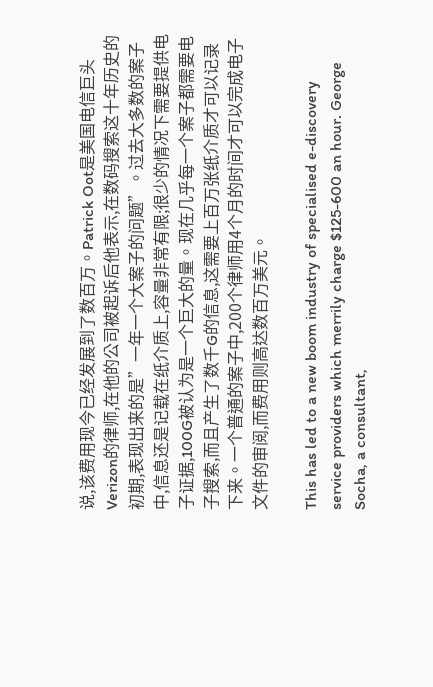说,该费用现今已经发展到了数百万。Patrick Oot是美国电信巨头Verizon的律师,在他的公司被起诉后他表示,在数码搜索这十年历史的初期,表现出来的是”一年一个大案子的问题”。过去大多数的案子中,信息还是记载在纸介质上,容量非常有限;很少的情况下需要提供电子证据,100G被认为是一个巨大的量。现在几乎每一个案子都需要电子搜索,而且产生了数千G的信息,这需要上百万张纸介质才可以记录下来。一个普通的案子中,200个律师用4个月的时间才可以完成电子文件的审阅,而费用则高达数百万美元。

This has led to a new boom industry of specialised e-discovery service providers which merrily charge $125-600 an hour. George Socha, a consultant,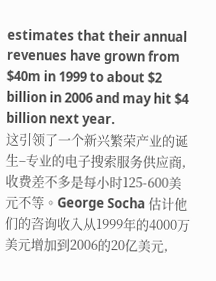estimates that their annual revenues have grown from $40m in 1999 to about $2 billion in 2006 and may hit $4 billion next year.
这引领了一个新兴繁荣产业的诞生–专业的电子搜索服务供应商,收费差不多是每小时125-600美元不等。George Socha 估计他们的咨询收入从1999年的4000万美元增加到2006的20亿美元,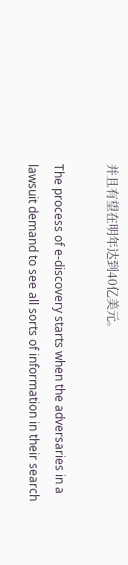并且有望在明年达到40亿美元。

The process of e-discovery starts when the adversaries in a lawsuit demand to see all sorts of information in their search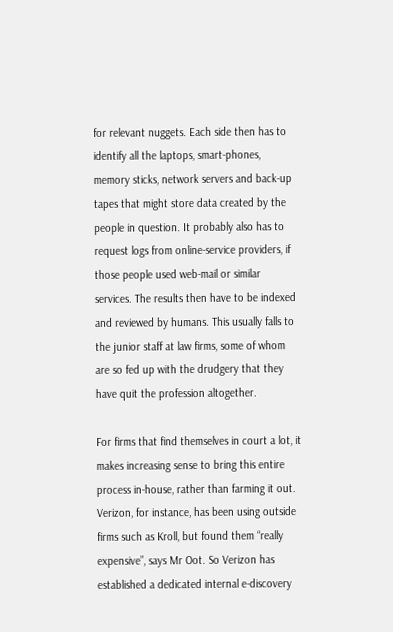for relevant nuggets. Each side then has to identify all the laptops, smart-phones, memory sticks, network servers and back-up tapes that might store data created by the people in question. It probably also has to request logs from online-service providers, if those people used web-mail or similar services. The results then have to be indexed and reviewed by humans. This usually falls to the junior staff at law firms, some of whom are so fed up with the drudgery that they have quit the profession altogether.

For firms that find themselves in court a lot, it makes increasing sense to bring this entire process in-house, rather than farming it out. Verizon, for instance, has been using outside firms such as Kroll, but found them “really expensive”, says Mr Oot. So Verizon has established a dedicated internal e-discovery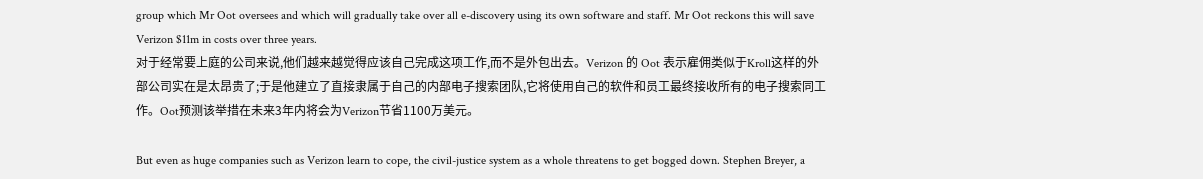group which Mr Oot oversees and which will gradually take over all e-discovery using its own software and staff. Mr Oot reckons this will save Verizon $11m in costs over three years.
对于经常要上庭的公司来说,他们越来越觉得应该自己完成这项工作,而不是外包出去。Verizon 的 Oot 表示雇佣类似于Kroll这样的外部公司实在是太昂贵了;于是他建立了直接隶属于自己的内部电子搜索团队,它将使用自己的软件和员工最终接收所有的电子搜索同工作。Oot预测该举措在未来3年内将会为Verizon节省1100万美元。

But even as huge companies such as Verizon learn to cope, the civil-justice system as a whole threatens to get bogged down. Stephen Breyer, a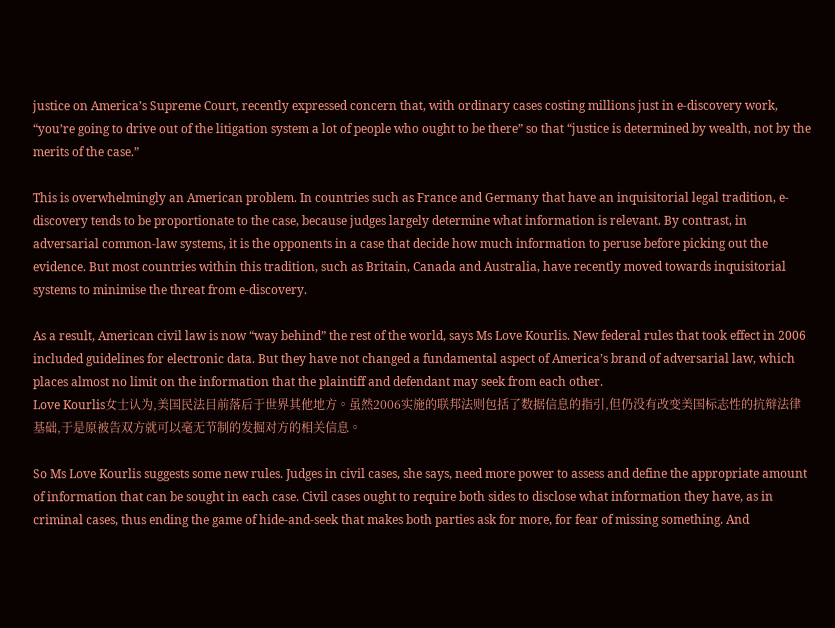justice on America’s Supreme Court, recently expressed concern that, with ordinary cases costing millions just in e-discovery work, “you’re going to drive out of the litigation system a lot of people who ought to be there” so that “justice is determined by wealth, not by the merits of the case.”

This is overwhelmingly an American problem. In countries such as France and Germany that have an inquisitorial legal tradition, e-discovery tends to be proportionate to the case, because judges largely determine what information is relevant. By contrast, in adversarial common-law systems, it is the opponents in a case that decide how much information to peruse before picking out the evidence. But most countries within this tradition, such as Britain, Canada and Australia, have recently moved towards inquisitorial systems to minimise the threat from e-discovery.

As a result, American civil law is now “way behind” the rest of the world, says Ms Love Kourlis. New federal rules that took effect in 2006 included guidelines for electronic data. But they have not changed a fundamental aspect of America’s brand of adversarial law, which places almost no limit on the information that the plaintiff and defendant may seek from each other.
Love Kourlis女士认为,美国民法目前落后于世界其他地方。虽然2006实施的联邦法则包括了数据信息的指引,但仍没有改变美国标志性的抗辩法律基础,于是原被告双方就可以毫无节制的发掘对方的相关信息。

So Ms Love Kourlis suggests some new rules. Judges in civil cases, she says, need more power to assess and define the appropriate amount of information that can be sought in each case. Civil cases ought to require both sides to disclose what information they have, as in criminal cases, thus ending the game of hide-and-seek that makes both parties ask for more, for fear of missing something. And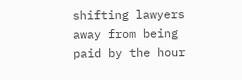shifting lawyers away from being paid by the hour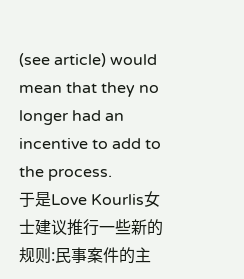(see article) would mean that they no longer had an incentive to add to the process.
于是Love Kourlis女士建议推行一些新的规则:民事案件的主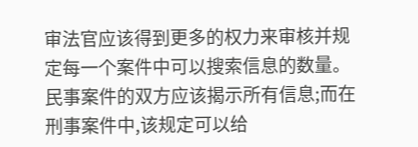审法官应该得到更多的权力来审核并规定每一个案件中可以搜索信息的数量。民事案件的双方应该揭示所有信息;而在刑事案件中,该规定可以给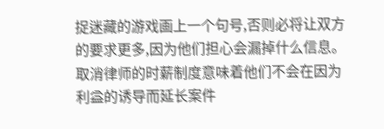捉迷藏的游戏画上一个句号,否则必将让双方的要求更多,因为他们担心会漏掉什么信息。取消律师的时薪制度意味着他们不会在因为利益的诱导而延长案件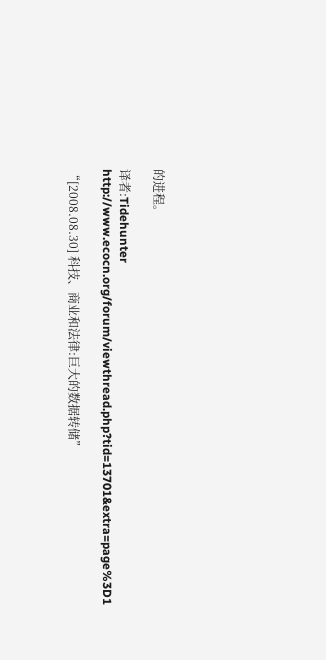的进程。

译者:Tidehunter   http://www.ecocn.org/forum/viewthread.php?tid=13701&extra=page%3D1

“[2008.08.30] 科技、商业和法律:巨大的数据转储”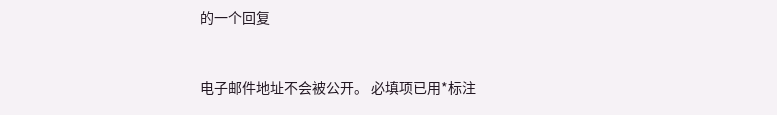的一个回复


电子邮件地址不会被公开。 必填项已用*标注